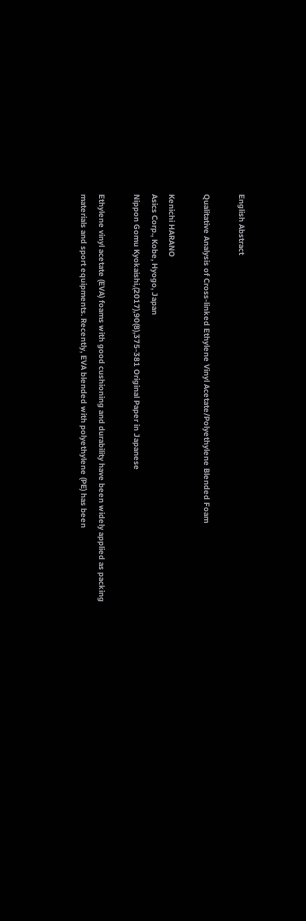English Abstract

Qualitative Analysis of Cross-linked Ethylene Vinyl Acetate/Polyethylene Blended Foam

Kenichi HARANO
Asics Corp., Kobe, Hyogo, Japan
Nippon Gomu Kyokaishi,(2017),90(8),375-381 Original Paper in Japanese

Ethylene vinyl acetate (EVA) foams with good cushioning and durability have been widely applied as packing materials and sport equipments. Recently, EVA blended with polyethylene (PE) has been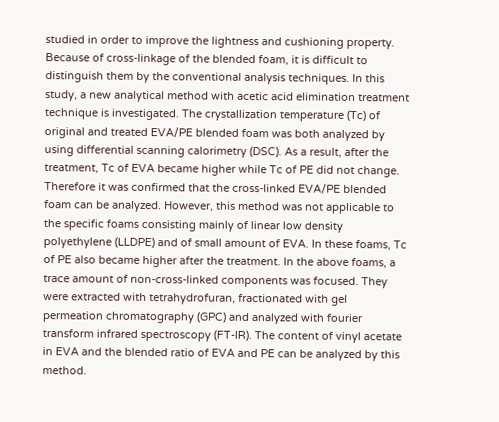studied in order to improve the lightness and cushioning property. Because of cross-linkage of the blended foam, it is difficult to distinguish them by the conventional analysis techniques. In this study, a new analytical method with acetic acid elimination treatment technique is investigated. The crystallization temperature (Tc) of original and treated EVA/PE blended foam was both analyzed by using differential scanning calorimetry (DSC). As a result, after the treatment, Tc of EVA became higher while Tc of PE did not change. Therefore it was confirmed that the cross-linked EVA/PE blended foam can be analyzed. However, this method was not applicable to the specific foams consisting mainly of linear low density polyethylene (LLDPE) and of small amount of EVA. In these foams, Tc of PE also became higher after the treatment. In the above foams, a trace amount of non-cross-linked components was focused. They were extracted with tetrahydrofuran, fractionated with gel permeation chromatography (GPC) and analyzed with fourier transform infrared spectroscopy (FT-IR). The content of vinyl acetate in EVA and the blended ratio of EVA and PE can be analyzed by this method.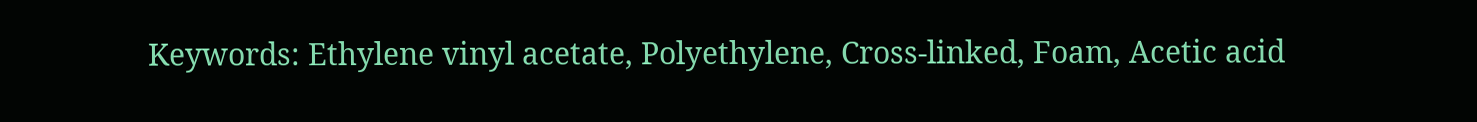Keywords: Ethylene vinyl acetate, Polyethylene, Cross-linked, Foam, Acetic acid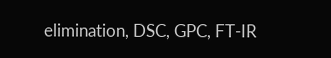elimination, DSC, GPC, FT-IR